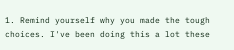1. Remind yourself why you made the tough choices. I've been doing this a lot these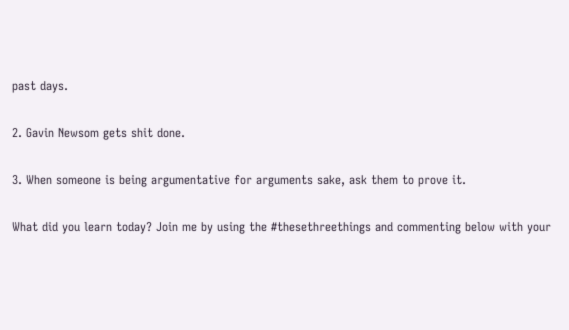past days.

2. Gavin Newsom gets shit done.

3. When someone is being argumentative for arguments sake, ask them to prove it.

What did you learn today? Join me by using the #thesethreethings and commenting below with your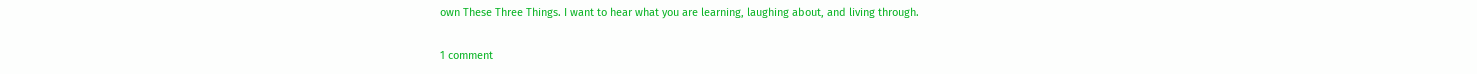own These Three Things. I want to hear what you are learning, laughing about, and living through.

1 comment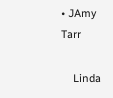• JAmy Tarr

    Linda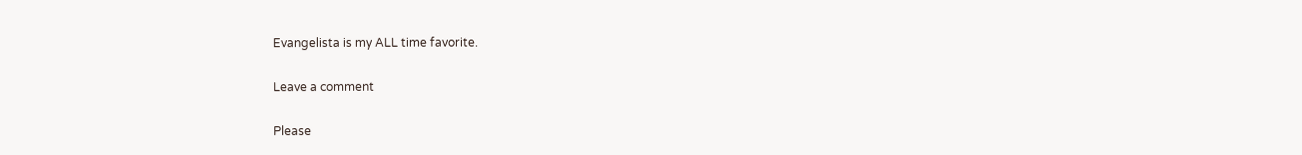Evangelista is my ALL time favorite.

Leave a comment

Please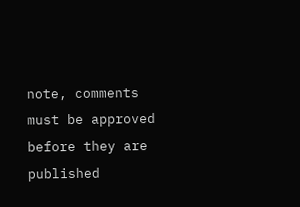note, comments must be approved before they are published